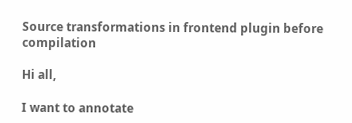Source transformations in frontend plugin before compilation

Hi all,

I want to annotate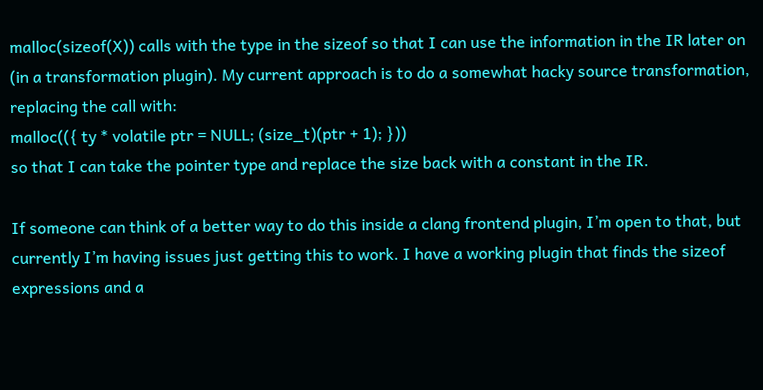malloc(sizeof(X)) calls with the type in the sizeof so that I can use the information in the IR later on (in a transformation plugin). My current approach is to do a somewhat hacky source transformation, replacing the call with:
malloc(({ ty * volatile ptr = NULL; (size_t)(ptr + 1); }))
so that I can take the pointer type and replace the size back with a constant in the IR.

If someone can think of a better way to do this inside a clang frontend plugin, I’m open to that, but currently I’m having issues just getting this to work. I have a working plugin that finds the sizeof expressions and a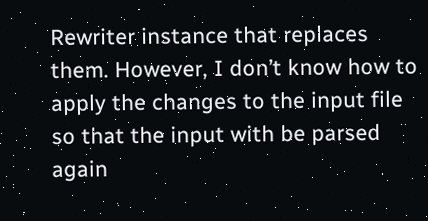Rewriter instance that replaces them. However, I don’t know how to apply the changes to the input file so that the input with be parsed again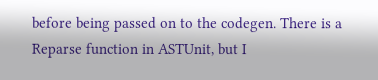before being passed on to the codegen. There is a Reparse function in ASTUnit, but I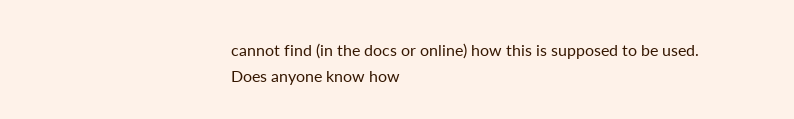cannot find (in the docs or online) how this is supposed to be used.
Does anyone know how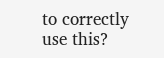to correctly use this?